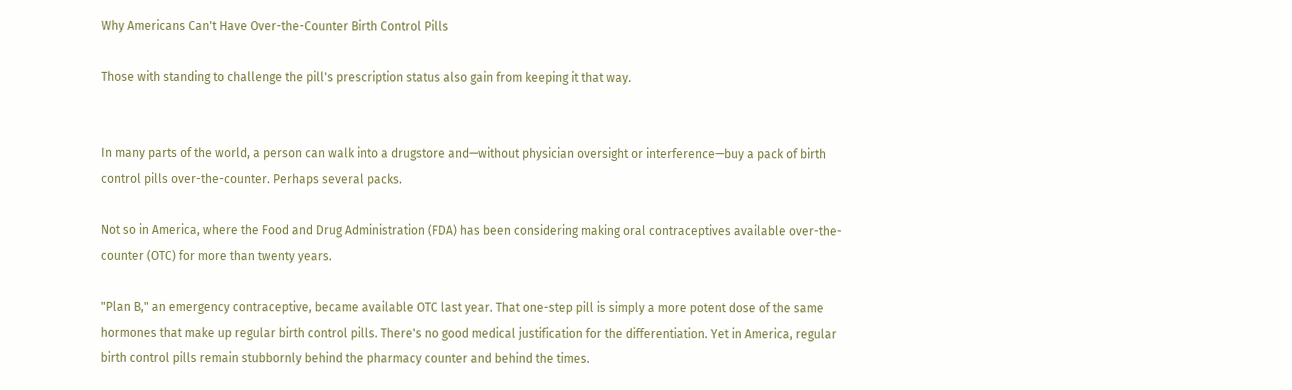Why Americans Can't Have Over-the-Counter Birth Control Pills

Those with standing to challenge the pill's prescription status also gain from keeping it that way.


In many parts of the world, a person can walk into a drugstore and—without physician oversight or interference—buy a pack of birth control pills over-the-counter. Perhaps several packs.

Not so in America, where the Food and Drug Administration (FDA) has been considering making oral contraceptives available over-the-counter (OTC) for more than twenty years.

"Plan B," an emergency contraceptive, became available OTC last year. That one-step pill is simply a more potent dose of the same hormones that make up regular birth control pills. There's no good medical justification for the differentiation. Yet in America, regular birth control pills remain stubbornly behind the pharmacy counter and behind the times.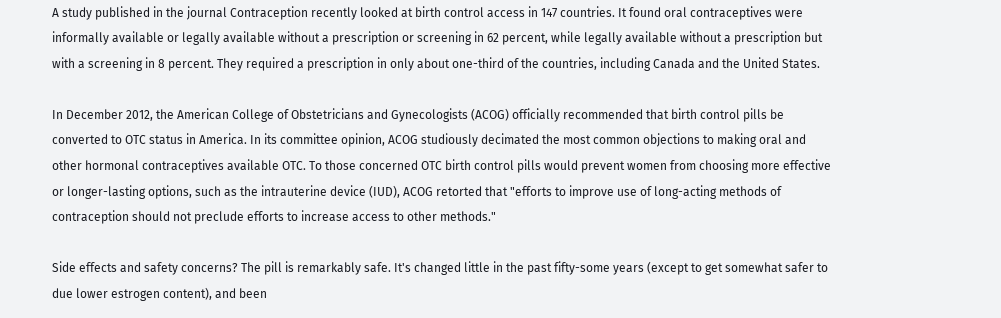A study published in the journal Contraception recently looked at birth control access in 147 countries. It found oral contraceptives were informally available or legally available without a prescription or screening in 62 percent, while legally available without a prescription but with a screening in 8 percent. They required a prescription in only about one-third of the countries, including Canada and the United States.

In December 2012, the American College of Obstetricians and Gynecologists (ACOG) officially recommended that birth control pills be converted to OTC status in America. In its committee opinion, ACOG studiously decimated the most common objections to making oral and other hormonal contraceptives available OTC. To those concerned OTC birth control pills would prevent women from choosing more effective or longer-lasting options, such as the intrauterine device (IUD), ACOG retorted that "efforts to improve use of long-acting methods of contraception should not preclude efforts to increase access to other methods."

Side effects and safety concerns? The pill is remarkably safe. It's changed little in the past fifty-some years (except to get somewhat safer to due lower estrogen content), and been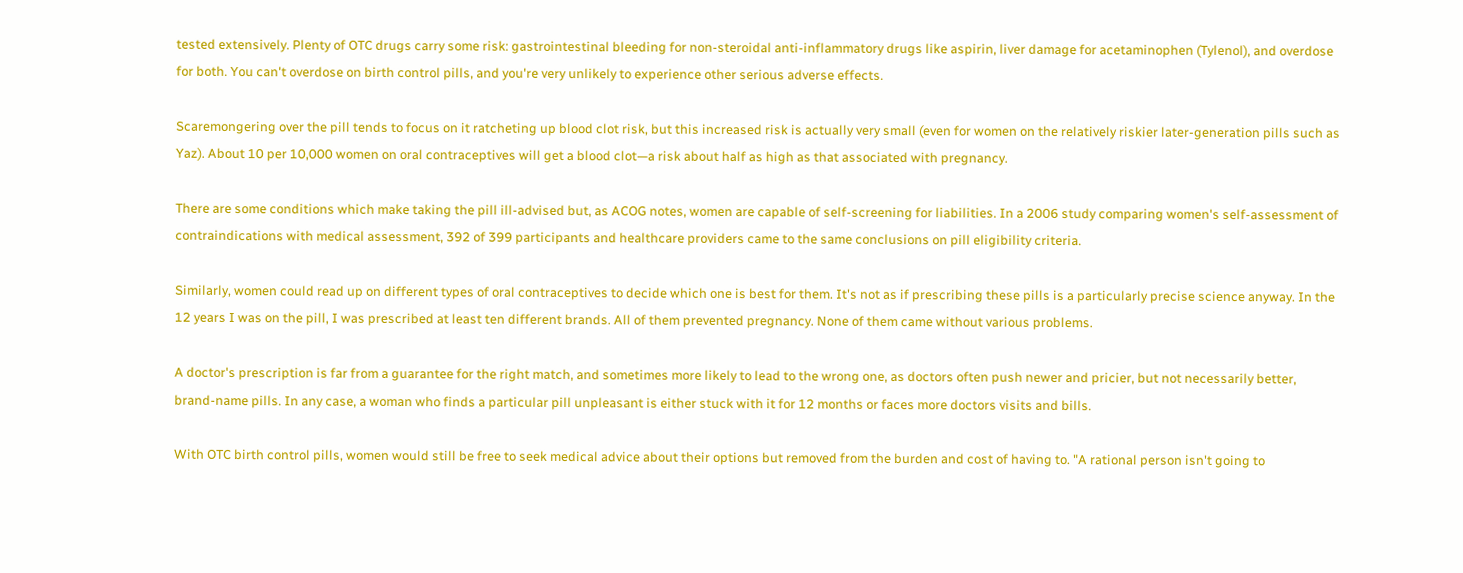tested extensively. Plenty of OTC drugs carry some risk: gastrointestinal bleeding for non-steroidal anti-inflammatory drugs like aspirin, liver damage for acetaminophen (Tylenol), and overdose for both. You can't overdose on birth control pills, and you're very unlikely to experience other serious adverse effects.

Scaremongering over the pill tends to focus on it ratcheting up blood clot risk, but this increased risk is actually very small (even for women on the relatively riskier later-generation pills such as Yaz). About 10 per 10,000 women on oral contraceptives will get a blood clot—a risk about half as high as that associated with pregnancy.

There are some conditions which make taking the pill ill-advised but, as ACOG notes, women are capable of self-screening for liabilities. In a 2006 study comparing women's self-assessment of contraindications with medical assessment, 392 of 399 participants and healthcare providers came to the same conclusions on pill eligibility criteria.

Similarly, women could read up on different types of oral contraceptives to decide which one is best for them. It's not as if prescribing these pills is a particularly precise science anyway. In the 12 years I was on the pill, I was prescribed at least ten different brands. All of them prevented pregnancy. None of them came without various problems.

A doctor's prescription is far from a guarantee for the right match, and sometimes more likely to lead to the wrong one, as doctors often push newer and pricier, but not necessarily better, brand-name pills. In any case, a woman who finds a particular pill unpleasant is either stuck with it for 12 months or faces more doctors visits and bills.

With OTC birth control pills, women would still be free to seek medical advice about their options but removed from the burden and cost of having to. "A rational person isn't going to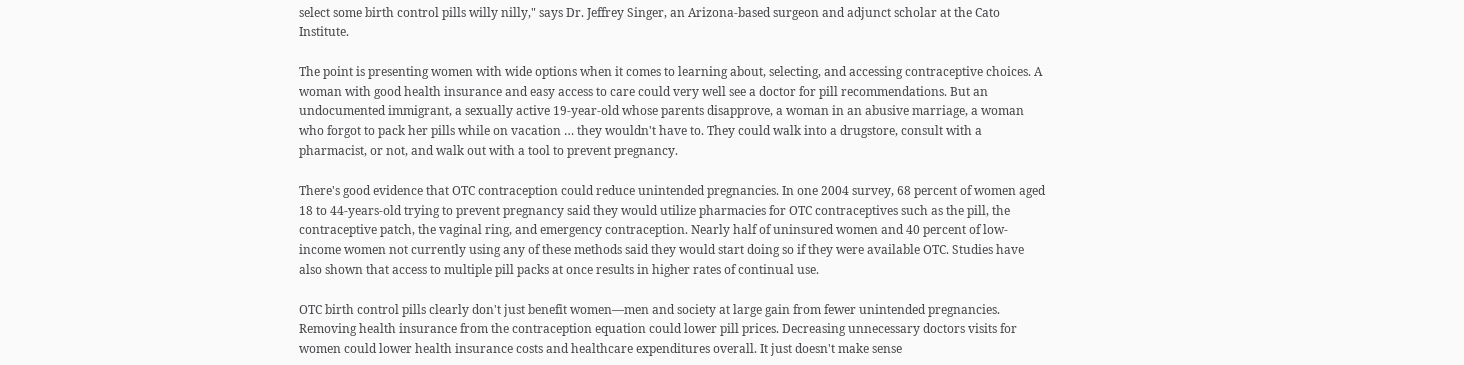select some birth control pills willy nilly," says Dr. Jeffrey Singer, an Arizona-based surgeon and adjunct scholar at the Cato Institute.

The point is presenting women with wide options when it comes to learning about, selecting, and accessing contraceptive choices. A woman with good health insurance and easy access to care could very well see a doctor for pill recommendations. But an undocumented immigrant, a sexually active 19-year-old whose parents disapprove, a woman in an abusive marriage, a woman who forgot to pack her pills while on vacation … they wouldn't have to. They could walk into a drugstore, consult with a pharmacist, or not, and walk out with a tool to prevent pregnancy.

There's good evidence that OTC contraception could reduce unintended pregnancies. In one 2004 survey, 68 percent of women aged 18 to 44-years-old trying to prevent pregnancy said they would utilize pharmacies for OTC contraceptives such as the pill, the contraceptive patch, the vaginal ring, and emergency contraception. Nearly half of uninsured women and 40 percent of low-income women not currently using any of these methods said they would start doing so if they were available OTC. Studies have also shown that access to multiple pill packs at once results in higher rates of continual use.

OTC birth control pills clearly don't just benefit women—men and society at large gain from fewer unintended pregnancies. Removing health insurance from the contraception equation could lower pill prices. Decreasing unnecessary doctors visits for women could lower health insurance costs and healthcare expenditures overall. It just doesn't make sense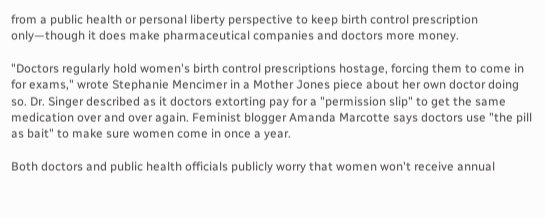from a public health or personal liberty perspective to keep birth control prescription only—though it does make pharmaceutical companies and doctors more money.

"Doctors regularly hold women's birth control prescriptions hostage, forcing them to come in for exams," wrote Stephanie Mencimer in a Mother Jones piece about her own doctor doing so. Dr. Singer described as it doctors extorting pay for a "permission slip" to get the same medication over and over again. Feminist blogger Amanda Marcotte says doctors use "the pill as bait" to make sure women come in once a year.

Both doctors and public health officials publicly worry that women won't receive annual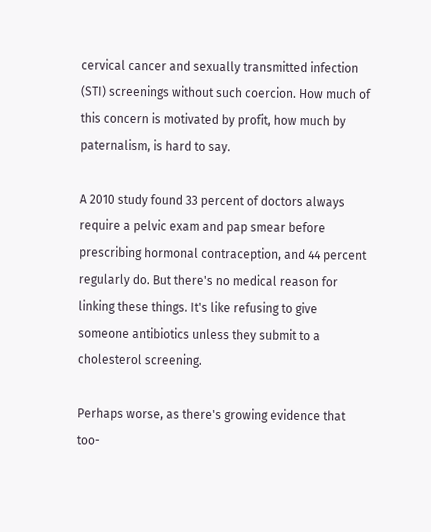cervical cancer and sexually transmitted infection (STI) screenings without such coercion. How much of this concern is motivated by profit, how much by paternalism, is hard to say.

A 2010 study found 33 percent of doctors always require a pelvic exam and pap smear before prescribing hormonal contraception, and 44 percent regularly do. But there's no medical reason for linking these things. It's like refusing to give someone antibiotics unless they submit to a cholesterol screening.

Perhaps worse, as there's growing evidence that too-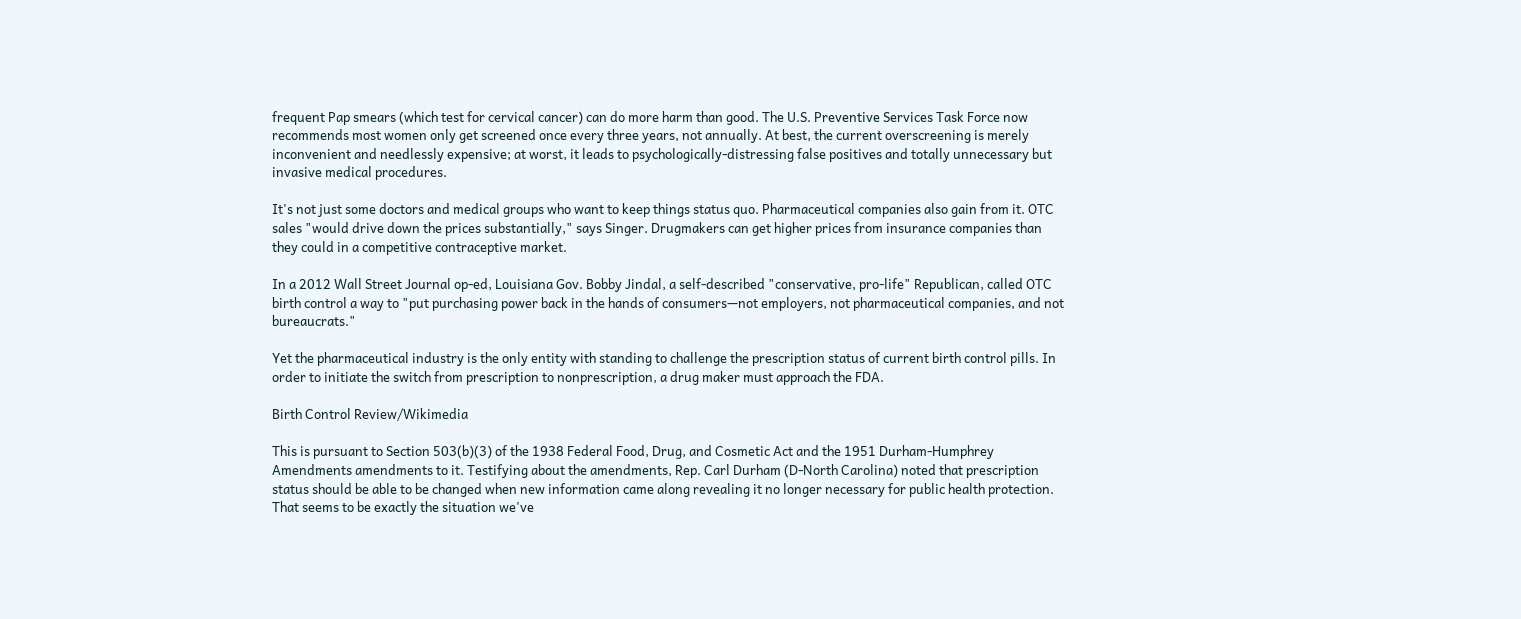frequent Pap smears (which test for cervical cancer) can do more harm than good. The U.S. Preventive Services Task Force now recommends most women only get screened once every three years, not annually. At best, the current overscreening is merely inconvenient and needlessly expensive; at worst, it leads to psychologically-distressing false positives and totally unnecessary but invasive medical procedures.

It's not just some doctors and medical groups who want to keep things status quo. Pharmaceutical companies also gain from it. OTC sales "would drive down the prices substantially," says Singer. Drugmakers can get higher prices from insurance companies than they could in a competitive contraceptive market.

In a 2012 Wall Street Journal op-ed, Louisiana Gov. Bobby Jindal, a self-described "conservative, pro-life" Republican, called OTC birth control a way to "put purchasing power back in the hands of consumers—not employers, not pharmaceutical companies, and not bureaucrats."

Yet the pharmaceutical industry is the only entity with standing to challenge the prescription status of current birth control pills. In order to initiate the switch from prescription to nonprescription, a drug maker must approach the FDA.

Birth Control Review/Wikimedia

This is pursuant to Section 503(b)(3) of the 1938 Federal Food, Drug, and Cosmetic Act and the 1951 Durham-Humphrey Amendments amendments to it. Testifying about the amendments, Rep. Carl Durham (D-North Carolina) noted that prescription status should be able to be changed when new information came along revealing it no longer necessary for public health protection. That seems to be exactly the situation we've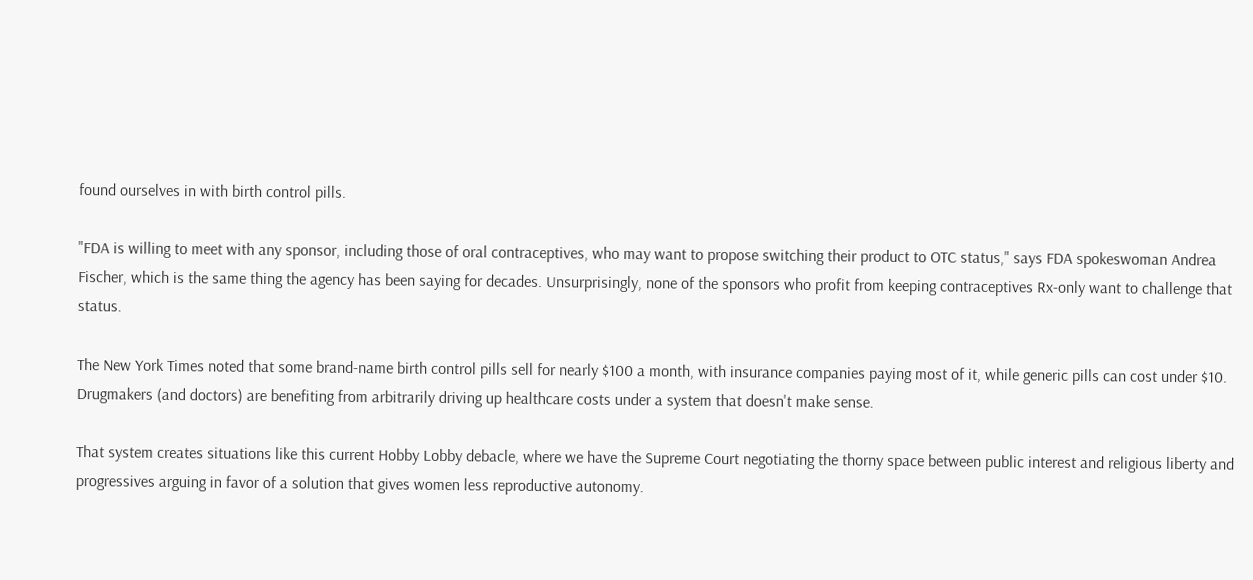found ourselves in with birth control pills.

"FDA is willing to meet with any sponsor, including those of oral contraceptives, who may want to propose switching their product to OTC status," says FDA spokeswoman Andrea Fischer, which is the same thing the agency has been saying for decades. Unsurprisingly, none of the sponsors who profit from keeping contraceptives Rx-only want to challenge that status.

The New York Times noted that some brand-name birth control pills sell for nearly $100 a month, with insurance companies paying most of it, while generic pills can cost under $10. Drugmakers (and doctors) are benefiting from arbitrarily driving up healthcare costs under a system that doesn't make sense.

That system creates situations like this current Hobby Lobby debacle, where we have the Supreme Court negotiating the thorny space between public interest and religious liberty and progressives arguing in favor of a solution that gives women less reproductive autonomy.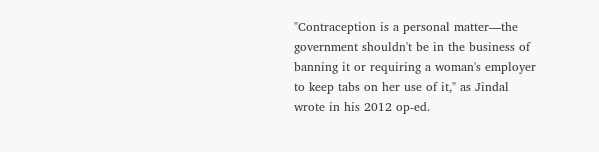"Contraception is a personal matter—the government shouldn't be in the business of banning it or requiring a woman's employer to keep tabs on her use of it," as Jindal wrote in his 2012 op-ed.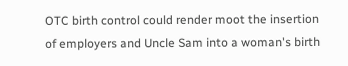OTC birth control could render moot the insertion of employers and Uncle Sam into a woman's birth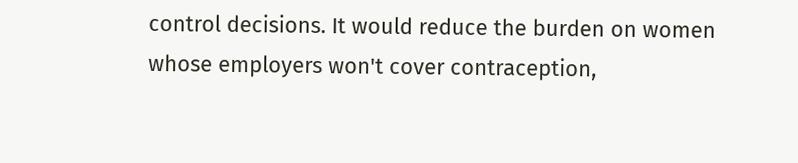control decisions. It would reduce the burden on women whose employers won't cover contraception,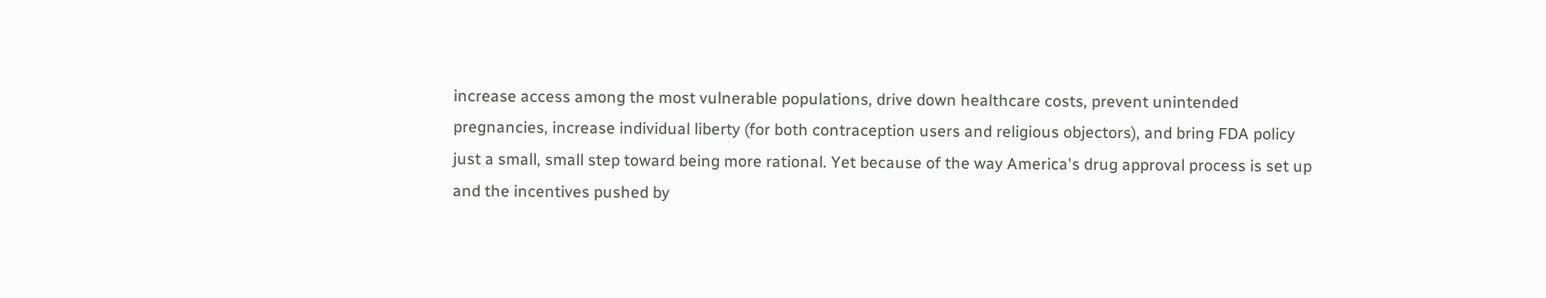increase access among the most vulnerable populations, drive down healthcare costs, prevent unintended pregnancies, increase individual liberty (for both contraception users and religious objectors), and bring FDA policy just a small, small step toward being more rational. Yet because of the way America's drug approval process is set up and the incentives pushed by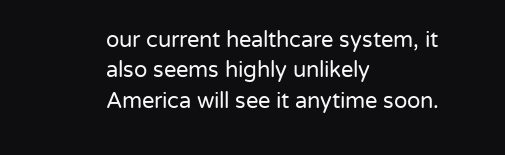our current healthcare system, it also seems highly unlikely America will see it anytime soon.